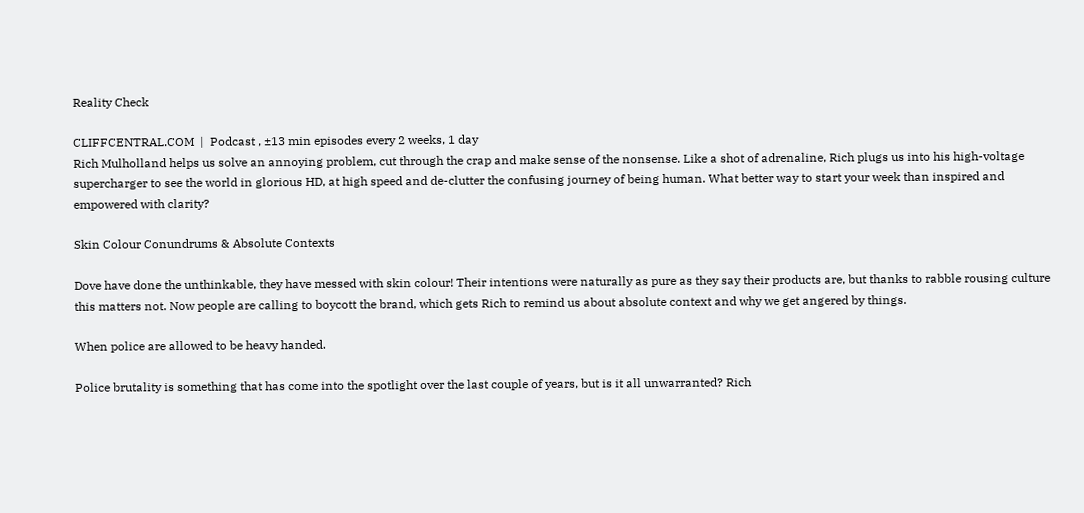Reality Check

CLIFFCENTRAL.COM  |  Podcast , ±13 min episodes every 2 weeks, 1 day
Rich Mulholland helps us solve an annoying problem, cut through the crap and make sense of the nonsense. Like a shot of adrenaline, Rich plugs us into his high-voltage supercharger to see the world in glorious HD, at high speed and de-clutter the confusing journey of being human. What better way to start your week than inspired and empowered with clarity?

Skin Colour Conundrums & Absolute Contexts

Dove have done the unthinkable, they have messed with skin colour! Their intentions were naturally as pure as they say their products are, but thanks to rabble rousing culture this matters not. Now people are calling to boycott the brand, which gets Rich to remind us about absolute context and why we get angered by things.

When police are allowed to be heavy handed.

Police brutality is something that has come into the spotlight over the last couple of years, but is it all unwarranted? Rich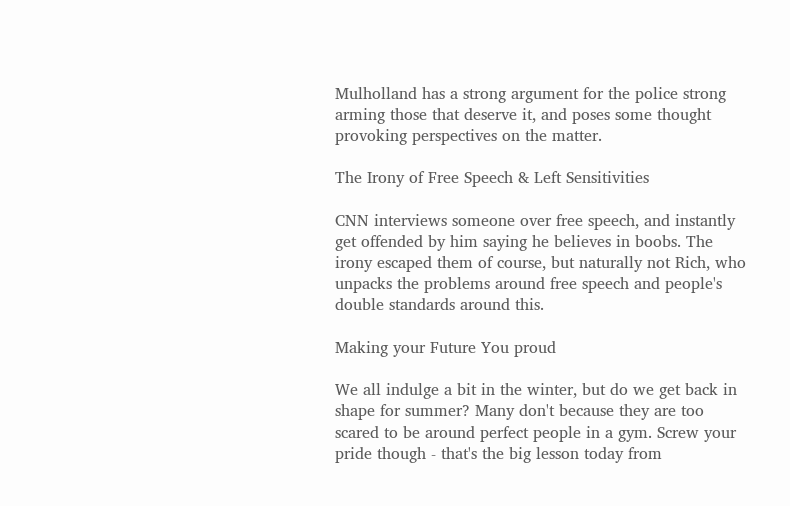Mulholland has a strong argument for the police strong arming those that deserve it, and poses some thought provoking perspectives on the matter.

The Irony of Free Speech & Left Sensitivities

CNN interviews someone over free speech, and instantly get offended by him saying he believes in boobs. The irony escaped them of course, but naturally not Rich, who unpacks the problems around free speech and people's double standards around this.

Making your Future You proud

We all indulge a bit in the winter, but do we get back in shape for summer? Many don't because they are too scared to be around perfect people in a gym. Screw your pride though - that's the big lesson today from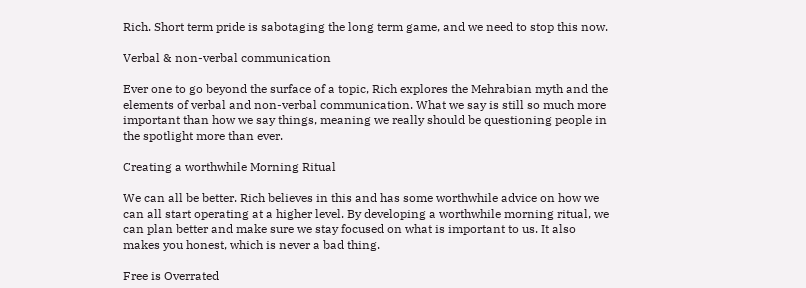Rich. Short term pride is sabotaging the long term game, and we need to stop this now.

Verbal & non-verbal communication

Ever one to go beyond the surface of a topic, Rich explores the Mehrabian myth and the elements of verbal and non-verbal communication. What we say is still so much more important than how we say things, meaning we really should be questioning people in the spotlight more than ever.

Creating a worthwhile Morning Ritual

We can all be better. Rich believes in this and has some worthwhile advice on how we can all start operating at a higher level. By developing a worthwhile morning ritual, we can plan better and make sure we stay focused on what is important to us. It also makes you honest, which is never a bad thing.

Free is Overrated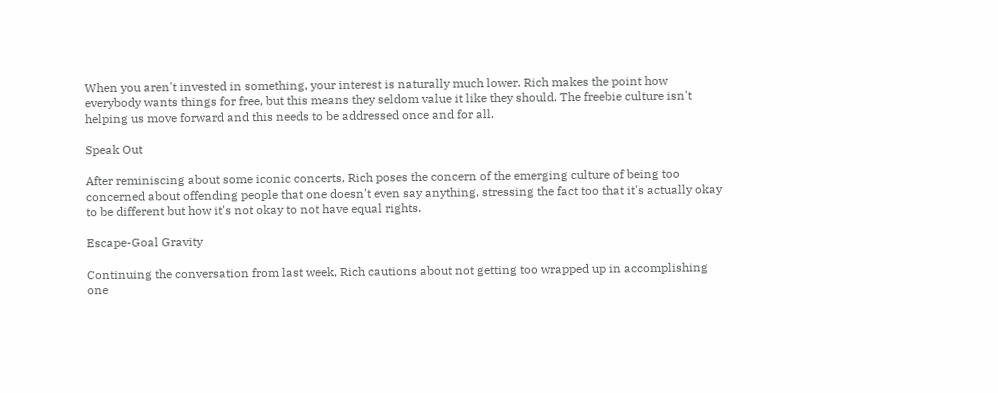When you aren't invested in something, your interest is naturally much lower. Rich makes the point how everybody wants things for free, but this means they seldom value it like they should. The freebie culture isn't helping us move forward and this needs to be addressed once and for all.

Speak Out

After reminiscing about some iconic concerts, Rich poses the concern of the emerging culture of being too concerned about offending people that one doesn't even say anything, stressing the fact too that it's actually okay to be different but how it's not okay to not have equal rights.

Escape-Goal Gravity

Continuing the conversation from last week, Rich cautions about not getting too wrapped up in accomplishing one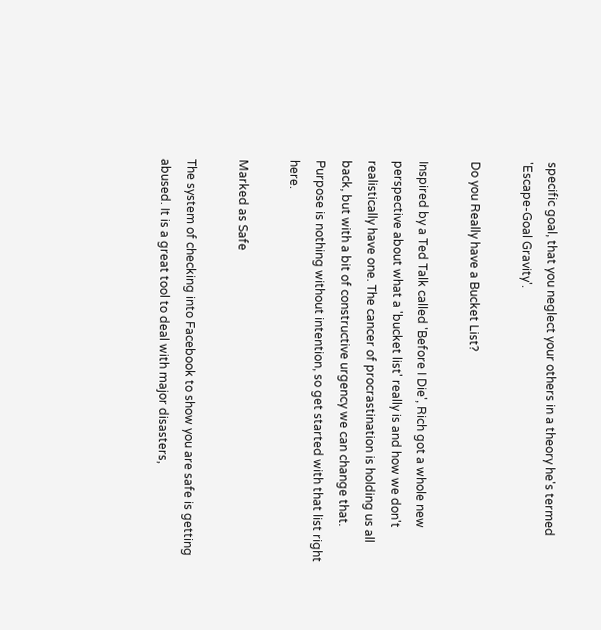specific goal, that you neglect your others in a theory he's termed 'Escape-Goal Gravity'.

Do you Really have a Bucket List?

Inspired by a Ted Talk called 'Before I Die', Rich got a whole new perspective about what a 'bucket list' really is and how we don't realistically have one. The cancer of procrastination is holding us all back, but with a bit of constructive urgency we can change that. Purpose is nothing without intention, so get started with that list right here.

Marked as Safe

The system of checking into Facebook to show you are safe is getting abused. It is a great tool to deal with major disasters,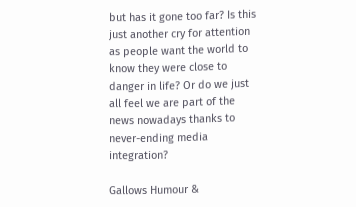but has it gone too far? Is this just another cry for attention as people want the world to know they were close to danger in life? Or do we just all feel we are part of the news nowadays thanks to never-ending media integration?

Gallows Humour &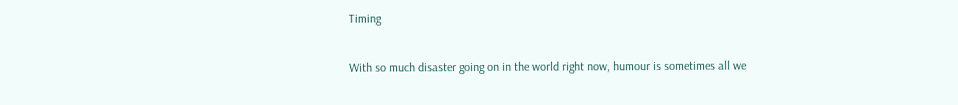Timing

With so much disaster going on in the world right now, humour is sometimes all we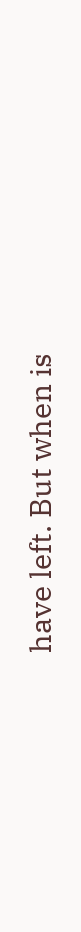have left. But when is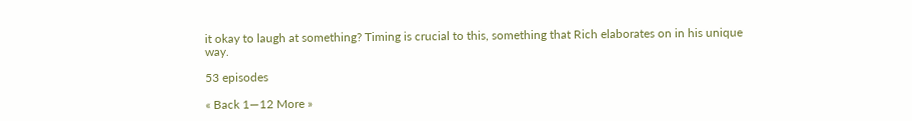it okay to laugh at something? Timing is crucial to this, something that Rich elaborates on in his unique way.

53 episodes

« Back 1—12 More »